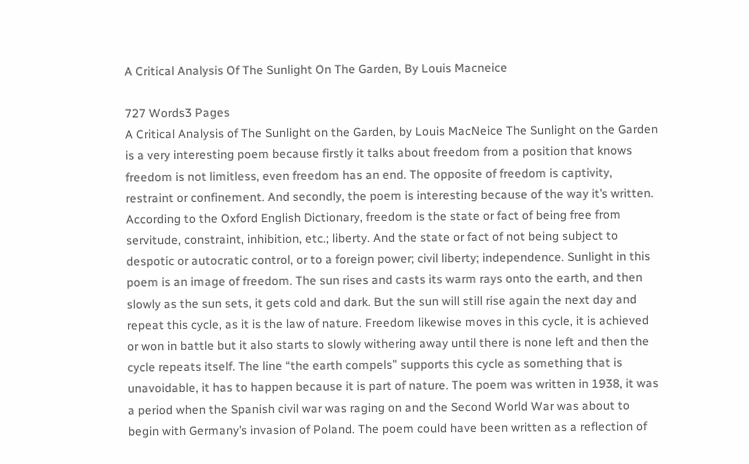A Critical Analysis Of The Sunlight On The Garden, By Louis Macneice

727 Words3 Pages
A Critical Analysis of The Sunlight on the Garden, by Louis MacNeice The Sunlight on the Garden is a very interesting poem because firstly it talks about freedom from a position that knows freedom is not limitless, even freedom has an end. The opposite of freedom is captivity, restraint or confinement. And secondly, the poem is interesting because of the way it’s written. According to the Oxford English Dictionary, freedom is the state or fact of being free from servitude, constraint, inhibition, etc.; liberty. And the state or fact of not being subject to despotic or autocratic control, or to a foreign power; civil liberty; independence. Sunlight in this poem is an image of freedom. The sun rises and casts its warm rays onto the earth, and then slowly as the sun sets, it gets cold and dark. But the sun will still rise again the next day and repeat this cycle, as it is the law of nature. Freedom likewise moves in this cycle, it is achieved or won in battle but it also starts to slowly withering away until there is none left and then the cycle repeats itself. The line “the earth compels” supports this cycle as something that is unavoidable, it has to happen because it is part of nature. The poem was written in 1938, it was a period when the Spanish civil war was raging on and the Second World War was about to begin with Germany’s invasion of Poland. The poem could have been written as a reflection of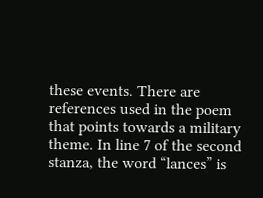these events. There are references used in the poem that points towards a military theme. In line 7 of the second stanza, the word “lances” is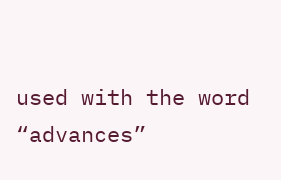used with the word “advances”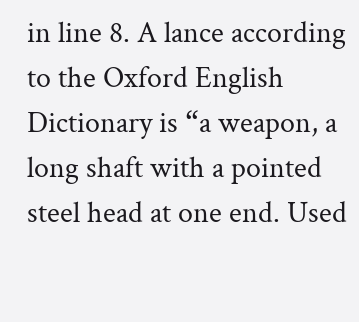in line 8. A lance according to the Oxford English Dictionary is “a weapon, a long shaft with a pointed steel head at one end. Used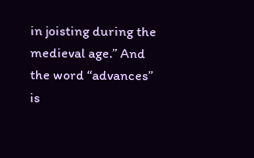in joisting during the medieval age.” And the word “advances” is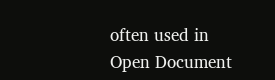often used in
Open Document